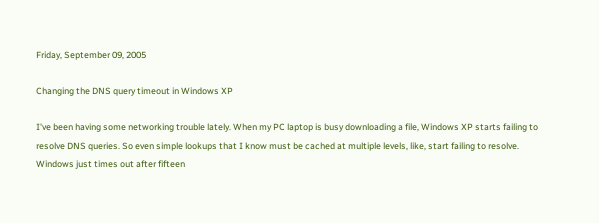Friday, September 09, 2005

Changing the DNS query timeout in Windows XP

I've been having some networking trouble lately. When my PC laptop is busy downloading a file, Windows XP starts failing to resolve DNS queries. So even simple lookups that I know must be cached at multiple levels, like, start failing to resolve. Windows just times out after fifteen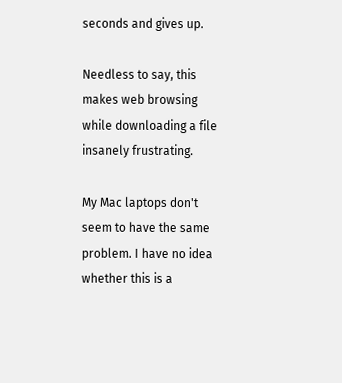seconds and gives up.

Needless to say, this makes web browsing while downloading a file insanely frustrating.

My Mac laptops don't seem to have the same problem. I have no idea whether this is a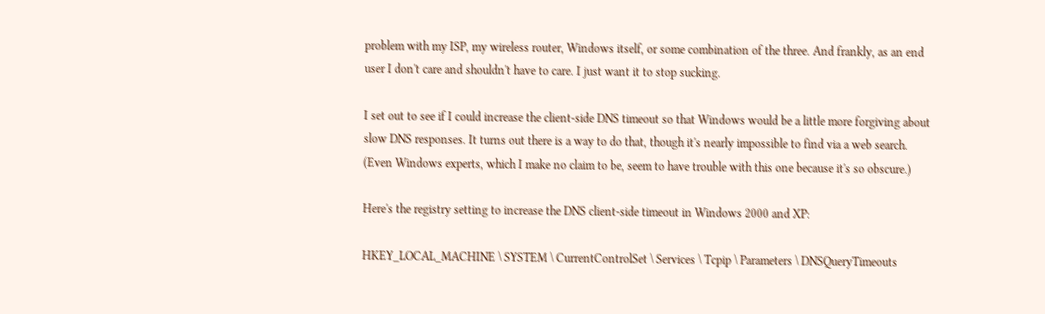problem with my ISP, my wireless router, Windows itself, or some combination of the three. And frankly, as an end user I don't care and shouldn't have to care. I just want it to stop sucking.

I set out to see if I could increase the client-side DNS timeout so that Windows would be a little more forgiving about slow DNS responses. It turns out there is a way to do that, though it's nearly impossible to find via a web search. (Even Windows experts, which I make no claim to be, seem to have trouble with this one because it's so obscure.)

Here's the registry setting to increase the DNS client-side timeout in Windows 2000 and XP:

HKEY_LOCAL_MACHINE \ SYSTEM \ CurrentControlSet \ Services \ Tcpip \ Parameters \ DNSQueryTimeouts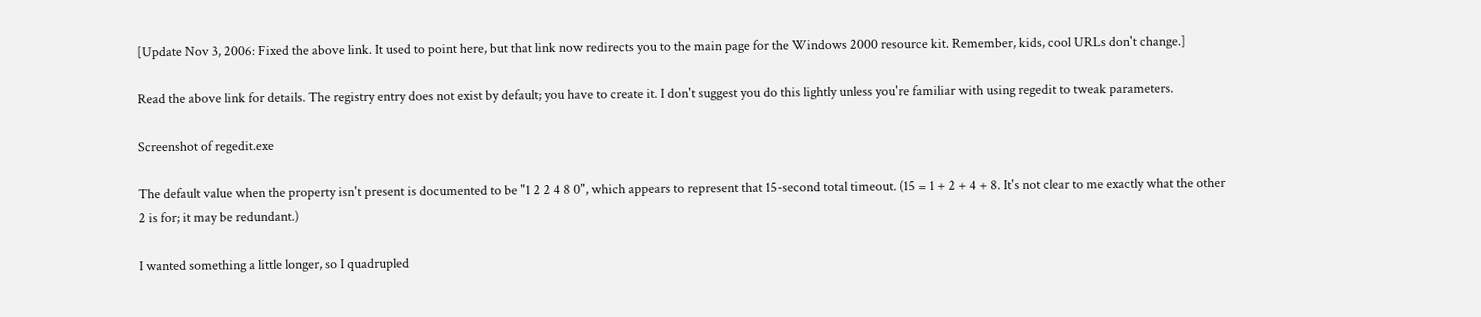[Update Nov 3, 2006: Fixed the above link. It used to point here, but that link now redirects you to the main page for the Windows 2000 resource kit. Remember, kids, cool URLs don't change.]

Read the above link for details. The registry entry does not exist by default; you have to create it. I don't suggest you do this lightly unless you're familiar with using regedit to tweak parameters.

Screenshot of regedit.exe

The default value when the property isn't present is documented to be "1 2 2 4 8 0", which appears to represent that 15-second total timeout. (15 = 1 + 2 + 4 + 8. It's not clear to me exactly what the other 2 is for; it may be redundant.)

I wanted something a little longer, so I quadrupled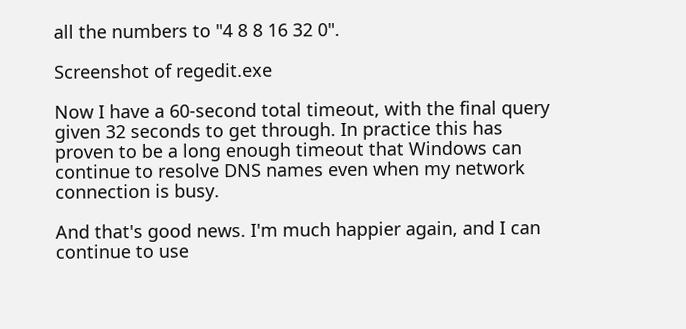all the numbers to "4 8 8 16 32 0".

Screenshot of regedit.exe

Now I have a 60-second total timeout, with the final query given 32 seconds to get through. In practice this has proven to be a long enough timeout that Windows can continue to resolve DNS names even when my network connection is busy.

And that's good news. I'm much happier again, and I can continue to use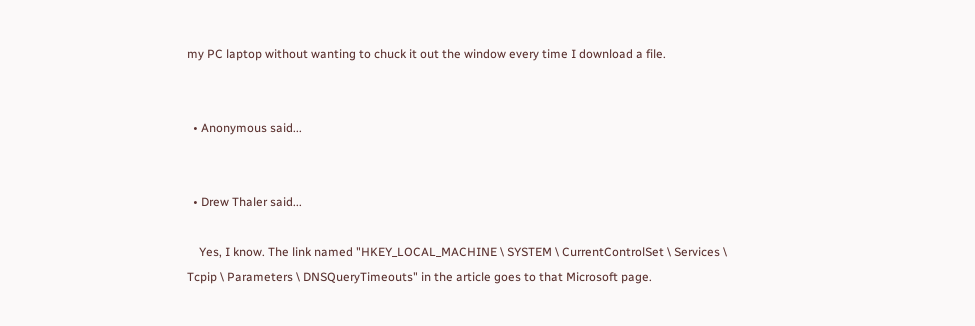my PC laptop without wanting to chuck it out the window every time I download a file.


  • Anonymous said...


  • Drew Thaler said...

    Yes, I know. The link named "HKEY_LOCAL_MACHINE \ SYSTEM \ CurrentControlSet \ Services \ Tcpip \ Parameters \ DNSQueryTimeouts" in the article goes to that Microsoft page.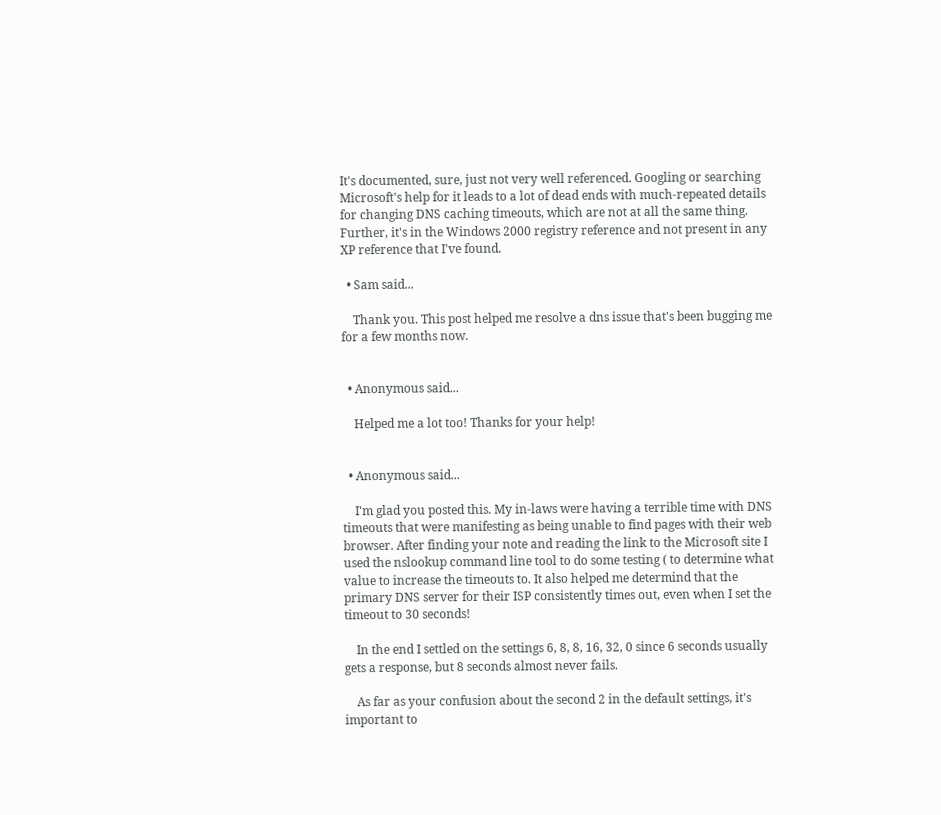It's documented, sure, just not very well referenced. Googling or searching Microsoft's help for it leads to a lot of dead ends with much-repeated details for changing DNS caching timeouts, which are not at all the same thing. Further, it's in the Windows 2000 registry reference and not present in any XP reference that I've found.

  • Sam said...

    Thank you. This post helped me resolve a dns issue that's been bugging me for a few months now.


  • Anonymous said...

    Helped me a lot too! Thanks for your help!


  • Anonymous said...

    I'm glad you posted this. My in-laws were having a terrible time with DNS timeouts that were manifesting as being unable to find pages with their web browser. After finding your note and reading the link to the Microsoft site I used the nslookup command line tool to do some testing ( to determine what value to increase the timeouts to. It also helped me determind that the primary DNS server for their ISP consistently times out, even when I set the timeout to 30 seconds!

    In the end I settled on the settings 6, 8, 8, 16, 32, 0 since 6 seconds usually gets a response, but 8 seconds almost never fails.

    As far as your confusion about the second 2 in the default settings, it's important to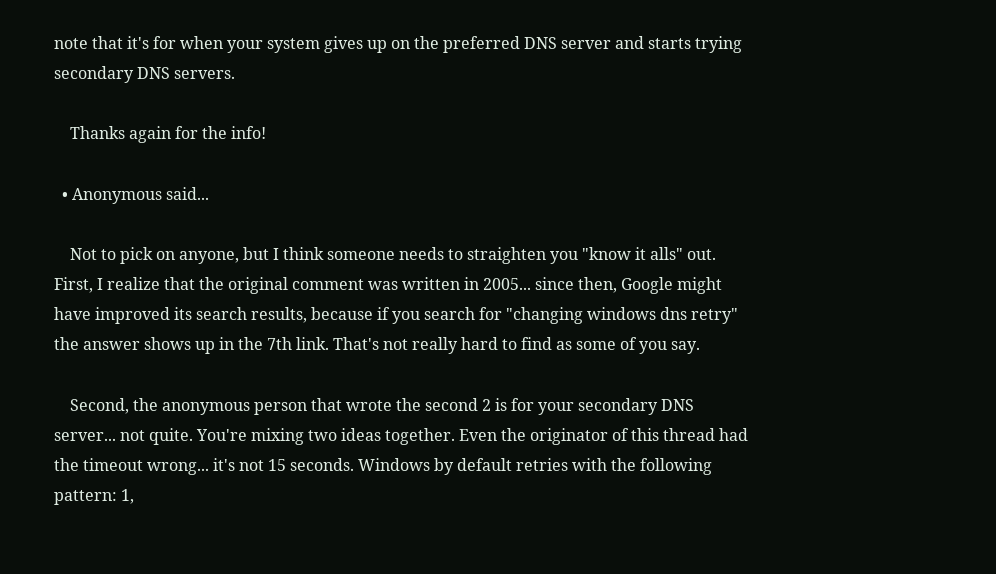note that it's for when your system gives up on the preferred DNS server and starts trying secondary DNS servers.

    Thanks again for the info!

  • Anonymous said...

    Not to pick on anyone, but I think someone needs to straighten you "know it alls" out. First, I realize that the original comment was written in 2005... since then, Google might have improved its search results, because if you search for "changing windows dns retry" the answer shows up in the 7th link. That's not really hard to find as some of you say.

    Second, the anonymous person that wrote the second 2 is for your secondary DNS server... not quite. You're mixing two ideas together. Even the originator of this thread had the timeout wrong... it's not 15 seconds. Windows by default retries with the following pattern: 1,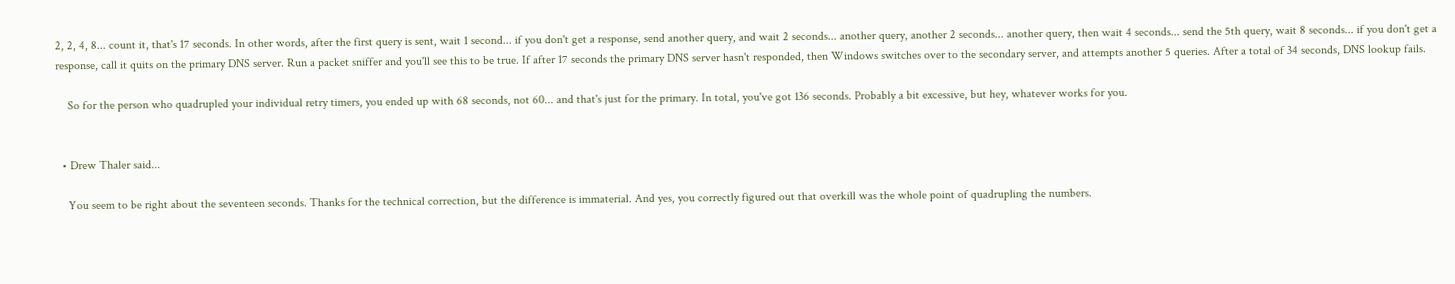2, 2, 4, 8... count it, that's 17 seconds. In other words, after the first query is sent, wait 1 second... if you don't get a response, send another query, and wait 2 seconds... another query, another 2 seconds... another query, then wait 4 seconds... send the 5th query, wait 8 seconds... if you don't get a response, call it quits on the primary DNS server. Run a packet sniffer and you'll see this to be true. If after 17 seconds the primary DNS server hasn't responded, then Windows switches over to the secondary server, and attempts another 5 queries. After a total of 34 seconds, DNS lookup fails.

    So for the person who quadrupled your individual retry timers, you ended up with 68 seconds, not 60... and that's just for the primary. In total, you've got 136 seconds. Probably a bit excessive, but hey, whatever works for you.


  • Drew Thaler said...

    You seem to be right about the seventeen seconds. Thanks for the technical correction, but the difference is immaterial. And yes, you correctly figured out that overkill was the whole point of quadrupling the numbers.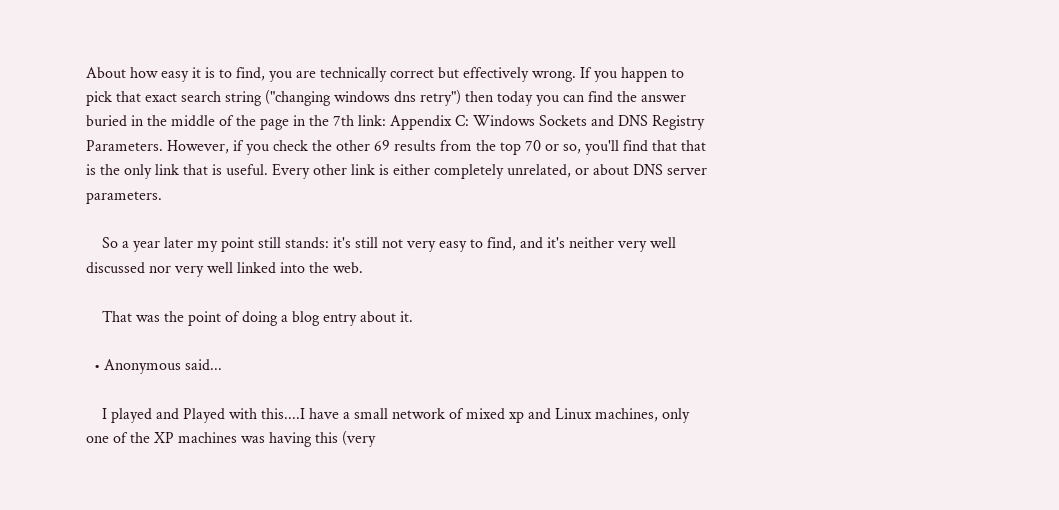About how easy it is to find, you are technically correct but effectively wrong. If you happen to pick that exact search string ("changing windows dns retry") then today you can find the answer buried in the middle of the page in the 7th link: Appendix C: Windows Sockets and DNS Registry Parameters. However, if you check the other 69 results from the top 70 or so, you'll find that that is the only link that is useful. Every other link is either completely unrelated, or about DNS server parameters.

    So a year later my point still stands: it's still not very easy to find, and it's neither very well discussed nor very well linked into the web.

    That was the point of doing a blog entry about it.

  • Anonymous said...

    I played and Played with this....I have a small network of mixed xp and Linux machines, only one of the XP machines was having this (very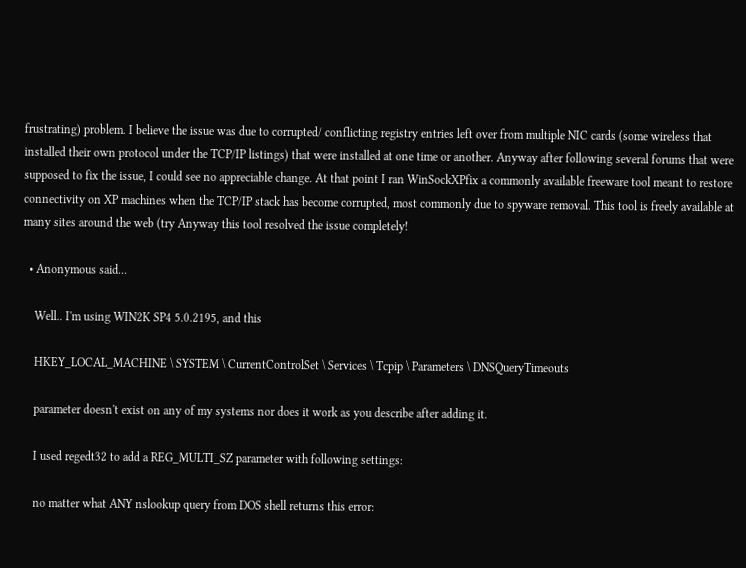frustrating) problem. I believe the issue was due to corrupted/ conflicting registry entries left over from multiple NIC cards (some wireless that installed their own protocol under the TCP/IP listings) that were installed at one time or another. Anyway after following several forums that were supposed to fix the issue, I could see no appreciable change. At that point I ran WinSockXPfix a commonly available freeware tool meant to restore connectivity on XP machines when the TCP/IP stack has become corrupted, most commonly due to spyware removal. This tool is freely available at many sites around the web (try Anyway this tool resolved the issue completely!

  • Anonymous said...

    Well.. I'm using WIN2K SP4 5.0.2195, and this

    HKEY_LOCAL_MACHINE \ SYSTEM \ CurrentControlSet \ Services \ Tcpip \ Parameters \ DNSQueryTimeouts

    parameter doesn't exist on any of my systems nor does it work as you describe after adding it.

    I used regedt32 to add a REG_MULTI_SZ parameter with following settings:

    no matter what ANY nslookup query from DOS shell returns this error: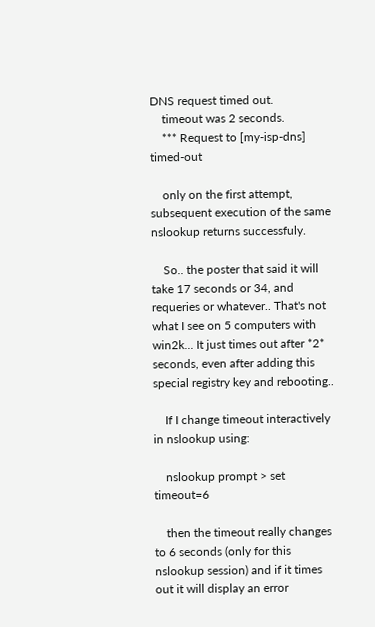DNS request timed out.
    timeout was 2 seconds.
    *** Request to [my-isp-dns] timed-out

    only on the first attempt, subsequent execution of the same nslookup returns successfuly.

    So.. the poster that said it will take 17 seconds or 34, and requeries or whatever.. That's not what I see on 5 computers with win2k... It just times out after *2* seconds, even after adding this special registry key and rebooting..

    If I change timeout interactively in nslookup using:

    nslookup prompt > set timeout=6

    then the timeout really changes to 6 seconds (only for this nslookup session) and if it times out it will display an error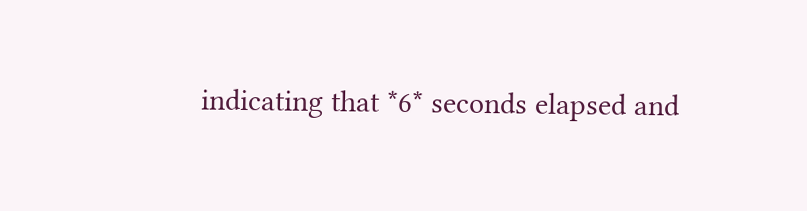indicating that *6* seconds elapsed and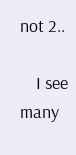not 2..

    I see many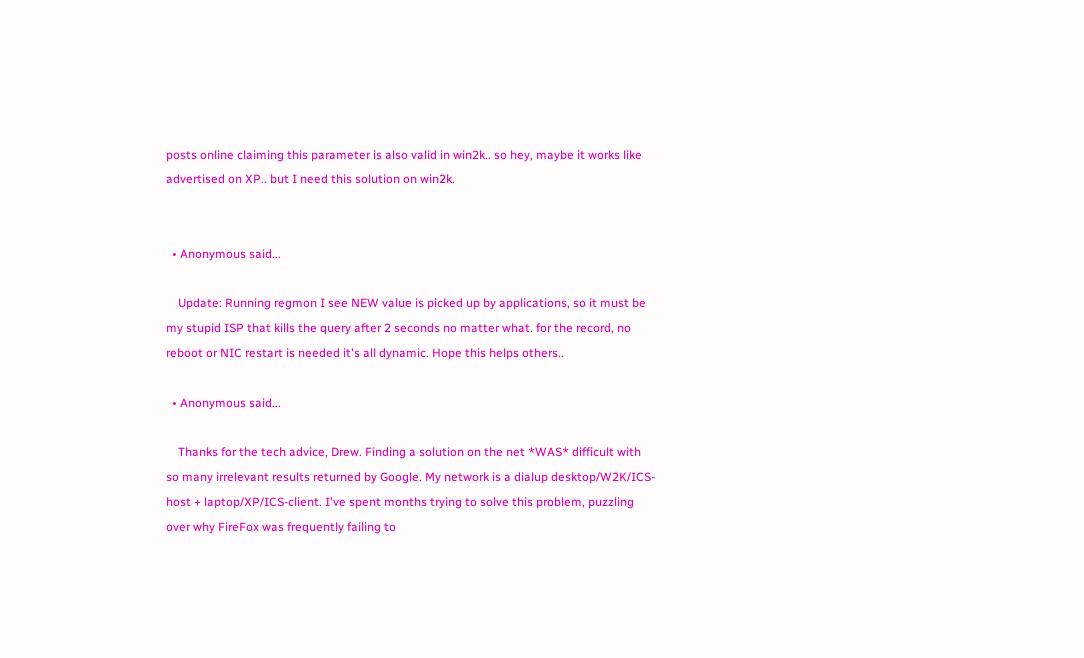posts online claiming this parameter is also valid in win2k.. so hey, maybe it works like advertised on XP.. but I need this solution on win2k.


  • Anonymous said...

    Update: Running regmon I see NEW value is picked up by applications, so it must be my stupid ISP that kills the query after 2 seconds no matter what. for the record, no reboot or NIC restart is needed it's all dynamic. Hope this helps others..

  • Anonymous said...

    Thanks for the tech advice, Drew. Finding a solution on the net *WAS* difficult with so many irrelevant results returned by Google. My network is a dialup desktop/W2K/ICS-host + laptop/XP/ICS-client. I've spent months trying to solve this problem, puzzling over why FireFox was frequently failing to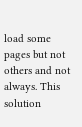load some pages but not others and not always. This solution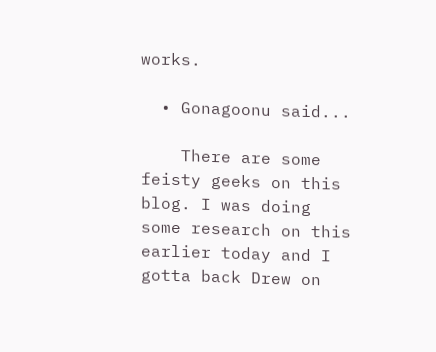works.

  • Gonagoonu said...

    There are some feisty geeks on this blog. I was doing some research on this earlier today and I gotta back Drew on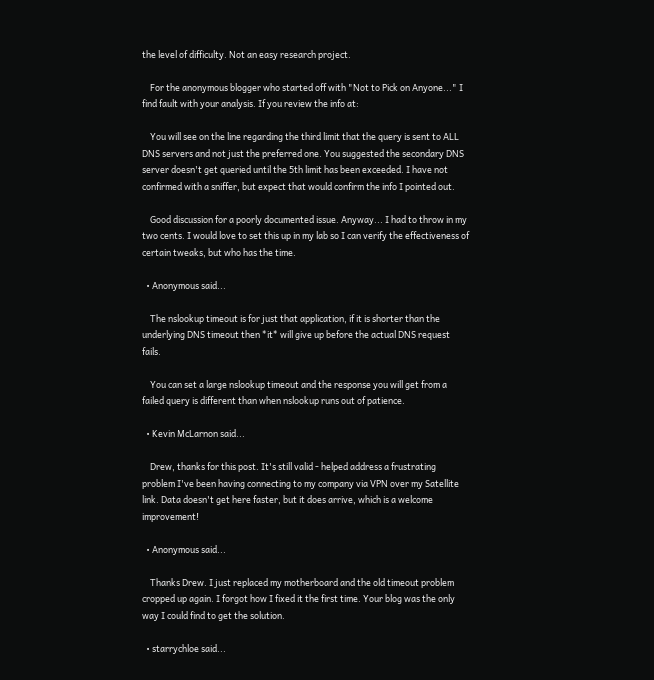the level of difficulty. Not an easy research project.

    For the anonymous blogger who started off with "Not to Pick on Anyone..." I find fault with your analysis. If you review the info at:

    You will see on the line regarding the third limit that the query is sent to ALL DNS servers and not just the preferred one. You suggested the secondary DNS server doesn't get queried until the 5th limit has been exceeded. I have not confirmed with a sniffer, but expect that would confirm the info I pointed out.

    Good discussion for a poorly documented issue. Anyway... I had to throw in my two cents. I would love to set this up in my lab so I can verify the effectiveness of certain tweaks, but who has the time.

  • Anonymous said...

    The nslookup timeout is for just that application, if it is shorter than the underlying DNS timeout then *it* will give up before the actual DNS request fails.

    You can set a large nslookup timeout and the response you will get from a failed query is different than when nslookup runs out of patience.

  • Kevin McLarnon said...

    Drew, thanks for this post. It's still valid - helped address a frustrating problem I've been having connecting to my company via VPN over my Satellite link. Data doesn't get here faster, but it does arrive, which is a welcome improvement!

  • Anonymous said...

    Thanks Drew. I just replaced my motherboard and the old timeout problem cropped up again. I forgot how I fixed it the first time. Your blog was the only way I could find to get the solution.

  • starrychloe said...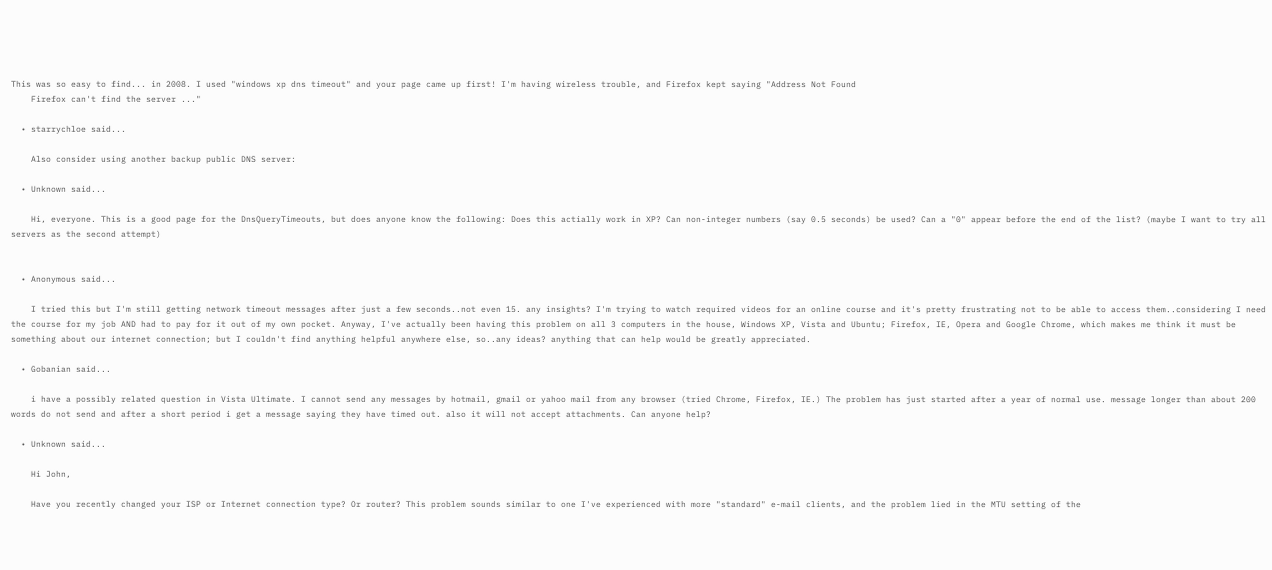This was so easy to find... in 2008. I used "windows xp dns timeout" and your page came up first! I'm having wireless trouble, and Firefox kept saying "Address Not Found
    Firefox can't find the server ..."

  • starrychloe said...

    Also consider using another backup public DNS server:

  • Unknown said...

    Hi, everyone. This is a good page for the DnsQueryTimeouts, but does anyone know the following: Does this actially work in XP? Can non-integer numbers (say 0.5 seconds) be used? Can a "0" appear before the end of the list? (maybe I want to try all servers as the second attempt)


  • Anonymous said...

    I tried this but I'm still getting network timeout messages after just a few seconds..not even 15. any insights? I'm trying to watch required videos for an online course and it's pretty frustrating not to be able to access them..considering I need the course for my job AND had to pay for it out of my own pocket. Anyway, I've actually been having this problem on all 3 computers in the house, Windows XP, Vista and Ubuntu; Firefox, IE, Opera and Google Chrome, which makes me think it must be something about our internet connection; but I couldn't find anything helpful anywhere else, so..any ideas? anything that can help would be greatly appreciated.

  • Gobanian said...

    i have a possibly related question in Vista Ultimate. I cannot send any messages by hotmail, gmail or yahoo mail from any browser (tried Chrome, Firefox, IE.) The problem has just started after a year of normal use. message longer than about 200 words do not send and after a short period i get a message saying they have timed out. also it will not accept attachments. Can anyone help?

  • Unknown said...

    Hi John,

    Have you recently changed your ISP or Internet connection type? Or router? This problem sounds similar to one I've experienced with more "standard" e-mail clients, and the problem lied in the MTU setting of the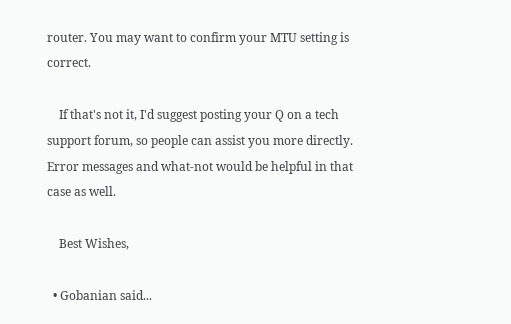router. You may want to confirm your MTU setting is correct.

    If that's not it, I'd suggest posting your Q on a tech support forum, so people can assist you more directly. Error messages and what-not would be helpful in that case as well.

    Best Wishes,

  • Gobanian said...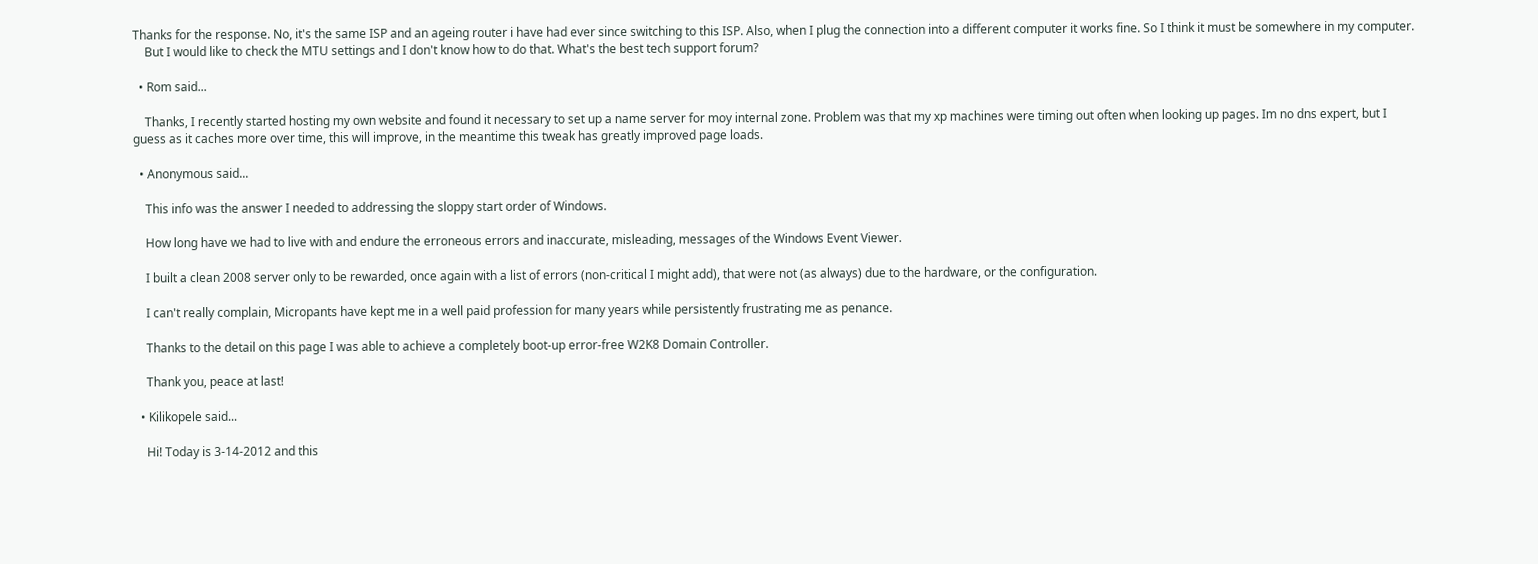Thanks for the response. No, it's the same ISP and an ageing router i have had ever since switching to this ISP. Also, when I plug the connection into a different computer it works fine. So I think it must be somewhere in my computer.
    But I would like to check the MTU settings and I don't know how to do that. What's the best tech support forum?

  • Rom said...

    Thanks, I recently started hosting my own website and found it necessary to set up a name server for moy internal zone. Problem was that my xp machines were timing out often when looking up pages. Im no dns expert, but I guess as it caches more over time, this will improve, in the meantime this tweak has greatly improved page loads.

  • Anonymous said...

    This info was the answer I needed to addressing the sloppy start order of Windows.

    How long have we had to live with and endure the erroneous errors and inaccurate, misleading, messages of the Windows Event Viewer.

    I built a clean 2008 server only to be rewarded, once again with a list of errors (non-critical I might add), that were not (as always) due to the hardware, or the configuration.

    I can't really complain, Micropants have kept me in a well paid profession for many years while persistently frustrating me as penance.

    Thanks to the detail on this page I was able to achieve a completely boot-up error-free W2K8 Domain Controller.

    Thank you, peace at last!

  • Kilikopele said...

    Hi! Today is 3-14-2012 and this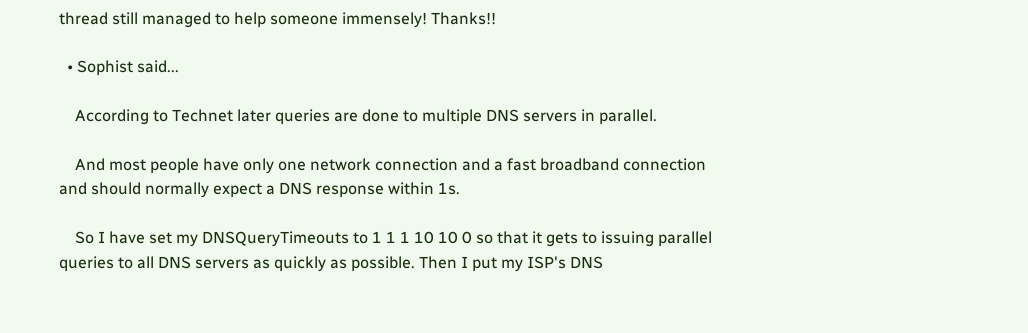thread still managed to help someone immensely! Thanks!!

  • Sophist said...

    According to Technet later queries are done to multiple DNS servers in parallel.

    And most people have only one network connection and a fast broadband connection and should normally expect a DNS response within 1s.

    So I have set my DNSQueryTimeouts to 1 1 1 10 10 0 so that it gets to issuing parallel queries to all DNS servers as quickly as possible. Then I put my ISP's DNS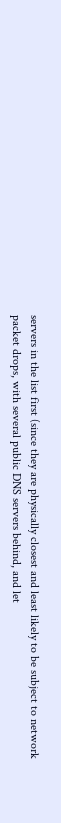servers in the list first (since they are physically closest and least likely to be subject to network packet drops, with several public DNS servers behind, and let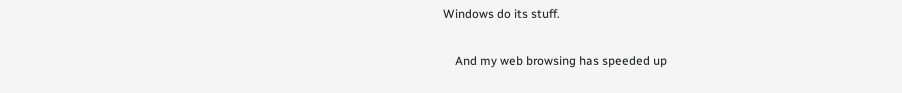Windows do its stuff.

    And my web browsing has speeded up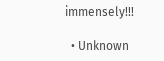immensely!!!

  • Unknown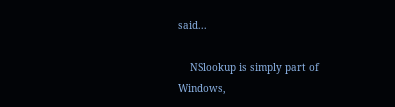said...

    NSlookup is simply part of Windows,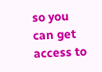so you can get access to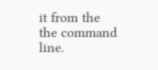it from the the command line.